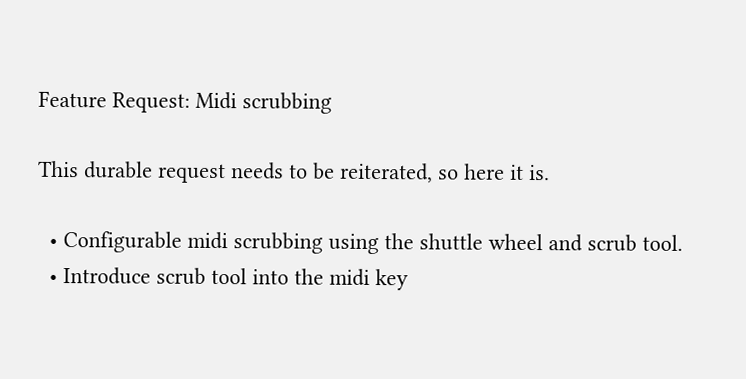Feature Request: Midi scrubbing

This durable request needs to be reiterated, so here it is.

  • Configurable midi scrubbing using the shuttle wheel and scrub tool.
  • Introduce scrub tool into the midi key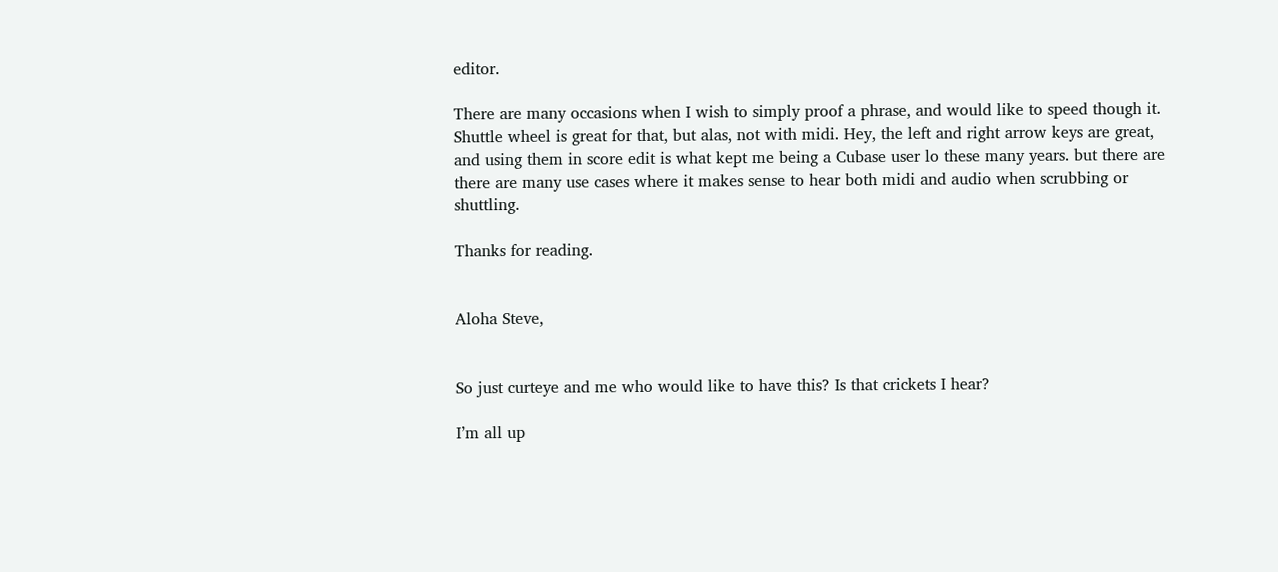editor.

There are many occasions when I wish to simply proof a phrase, and would like to speed though it. Shuttle wheel is great for that, but alas, not with midi. Hey, the left and right arrow keys are great, and using them in score edit is what kept me being a Cubase user lo these many years. but there are there are many use cases where it makes sense to hear both midi and audio when scrubbing or shuttling.

Thanks for reading.


Aloha Steve,


So just curteye and me who would like to have this? Is that crickets I hear?

I’m all up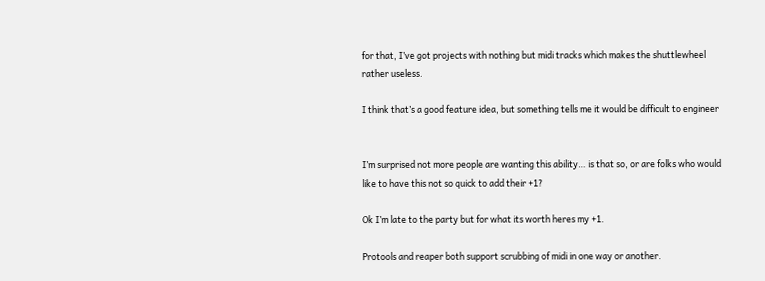for that, I’ve got projects with nothing but midi tracks which makes the shuttlewheel rather useless.

I think that’s a good feature idea, but something tells me it would be difficult to engineer


I’m surprised not more people are wanting this ability… is that so, or are folks who would like to have this not so quick to add their +1?

Ok I’m late to the party but for what its worth heres my +1.

Protools and reaper both support scrubbing of midi in one way or another.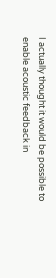I actually thought it would be possible to enable acoustic feedback in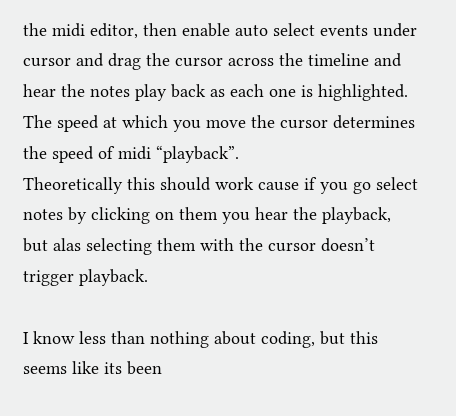the midi editor, then enable auto select events under cursor and drag the cursor across the timeline and hear the notes play back as each one is highlighted. The speed at which you move the cursor determines the speed of midi “playback”.
Theoretically this should work cause if you go select notes by clicking on them you hear the playback, but alas selecting them with the cursor doesn’t trigger playback.

I know less than nothing about coding, but this seems like its been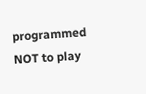programmed NOT to play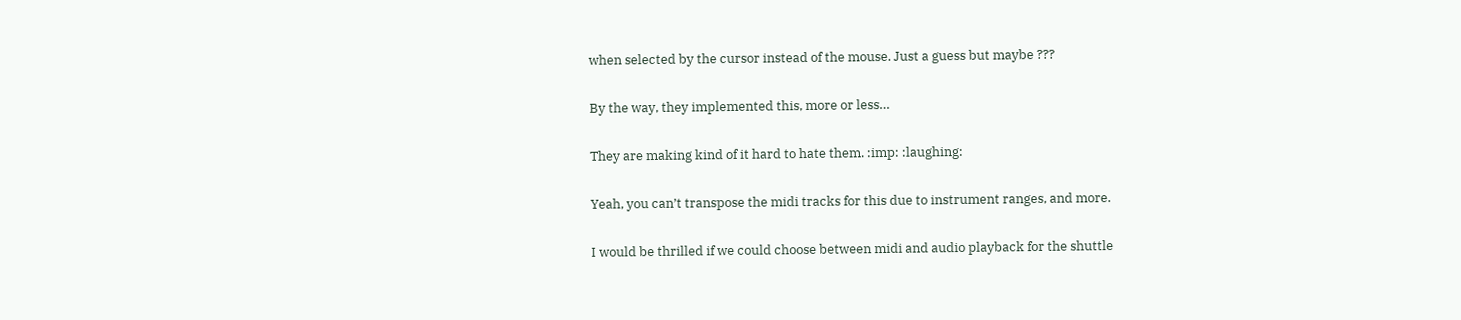when selected by the cursor instead of the mouse. Just a guess but maybe ???

By the way, they implemented this, more or less…

They are making kind of it hard to hate them. :imp: :laughing:

Yeah, you can’t transpose the midi tracks for this due to instrument ranges, and more.

I would be thrilled if we could choose between midi and audio playback for the shuttle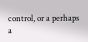control, or a perhaps a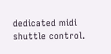dedicated midi shuttle control.